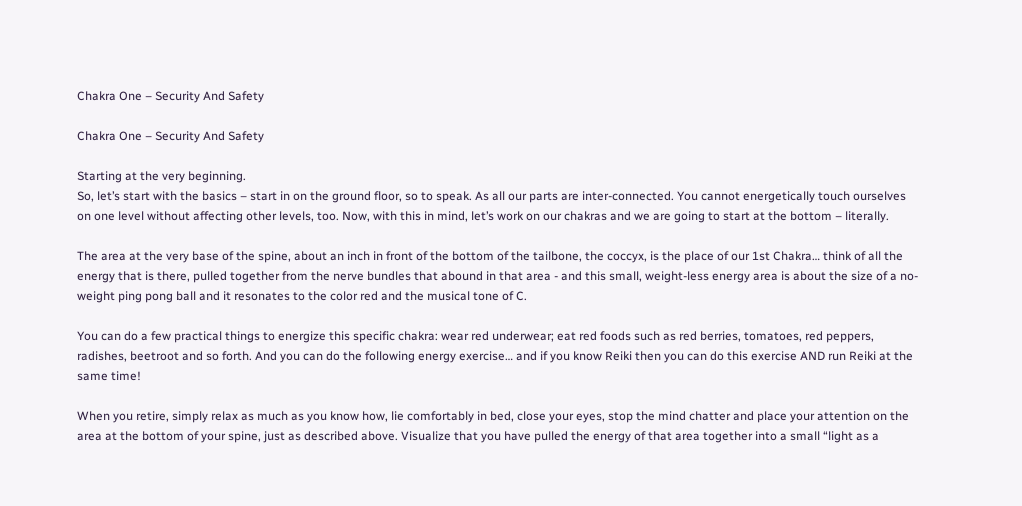Chakra One – Security And Safety

Chakra One – Security And Safety

Starting at the very beginning.
So, let’s start with the basics – start in on the ground floor, so to speak. As all our parts are inter-connected. You cannot energetically touch ourselves on one level without affecting other levels, too. Now, with this in mind, let’s work on our chakras and we are going to start at the bottom – literally.

The area at the very base of the spine, about an inch in front of the bottom of the tailbone, the coccyx, is the place of our 1st Chakra… think of all the energy that is there, pulled together from the nerve bundles that abound in that area - and this small, weight-less energy area is about the size of a no-weight ping pong ball and it resonates to the color red and the musical tone of C.

You can do a few practical things to energize this specific chakra: wear red underwear; eat red foods such as red berries, tomatoes, red peppers, radishes, beetroot and so forth. And you can do the following energy exercise… and if you know Reiki then you can do this exercise AND run Reiki at the same time!

When you retire, simply relax as much as you know how, lie comfortably in bed, close your eyes, stop the mind chatter and place your attention on the area at the bottom of your spine, just as described above. Visualize that you have pulled the energy of that area together into a small “light as a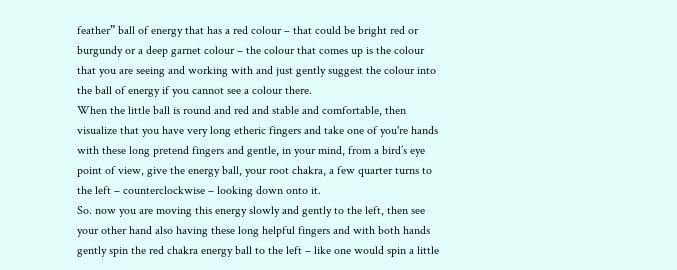feather” ball of energy that has a red colour – that could be bright red or burgundy or a deep garnet colour – the colour that comes up is the colour that you are seeing and working with and just gently suggest the colour into the ball of energy if you cannot see a colour there.
When the little ball is round and red and stable and comfortable, then visualize that you have very long etheric fingers and take one of you're hands with these long pretend fingers and gentle, in your mind, from a bird’s eye point of view, give the energy ball, your root chakra, a few quarter turns to the left – counterclockwise – looking down onto it.
So. now you are moving this energy slowly and gently to the left, then see your other hand also having these long helpful fingers and with both hands gently spin the red chakra energy ball to the left – like one would spin a little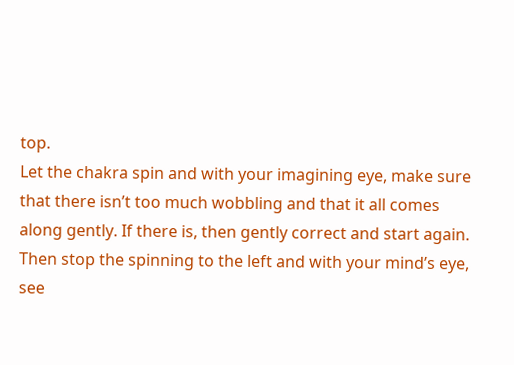top.
Let the chakra spin and with your imagining eye, make sure that there isn’t too much wobbling and that it all comes along gently. If there is, then gently correct and start again.
Then stop the spinning to the left and with your mind’s eye, see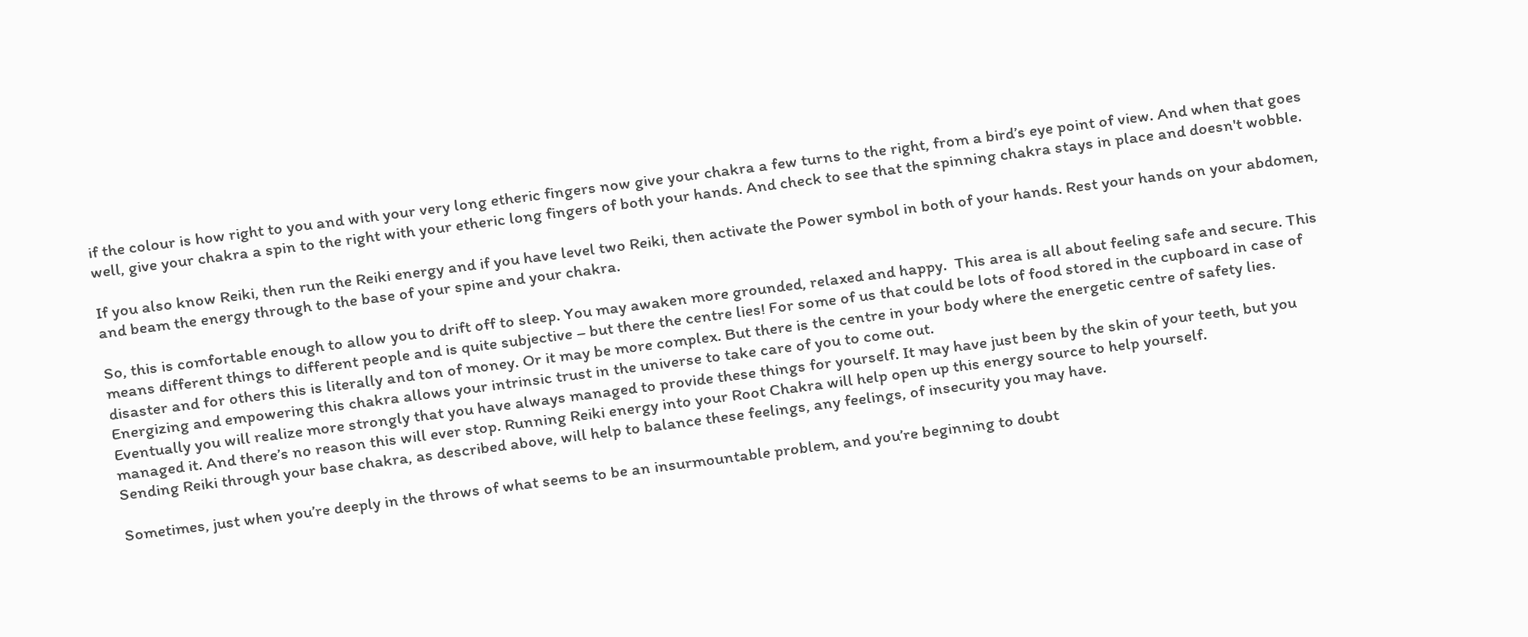if the colour is how right to you and with your very long etheric fingers now give your chakra a few turns to the right, from a bird’s eye point of view. And when that goes well, give your chakra a spin to the right with your etheric long fingers of both your hands. And check to see that the spinning chakra stays in place and doesn't wobble.

If you also know Reiki, then run the Reiki energy and if you have level two Reiki, then activate the Power symbol in both of your hands. Rest your hands on your abdomen, and beam the energy through to the base of your spine and your chakra.

So, this is comfortable enough to allow you to drift off to sleep. You may awaken more grounded, relaxed and happy.  This area is all about feeling safe and secure. This means different things to different people and is quite subjective – but there the centre lies! For some of us that could be lots of food stored in the cupboard in case of disaster and for others this is literally and ton of money. Or it may be more complex. But there is the centre in your body where the energetic centre of safety lies.
Energizing and empowering this chakra allows your intrinsic trust in the universe to take care of you to come out.
Eventually you will realize more strongly that you have always managed to provide these things for yourself. It may have just been by the skin of your teeth, but you managed it. And there’s no reason this will ever stop. Running Reiki energy into your Root Chakra will help open up this energy source to help yourself.
Sending Reiki through your base chakra, as described above, will help to balance these feelings, any feelings, of insecurity you may have.

Sometimes, just when you’re deeply in the throws of what seems to be an insurmountable problem, and you’re beginning to doubt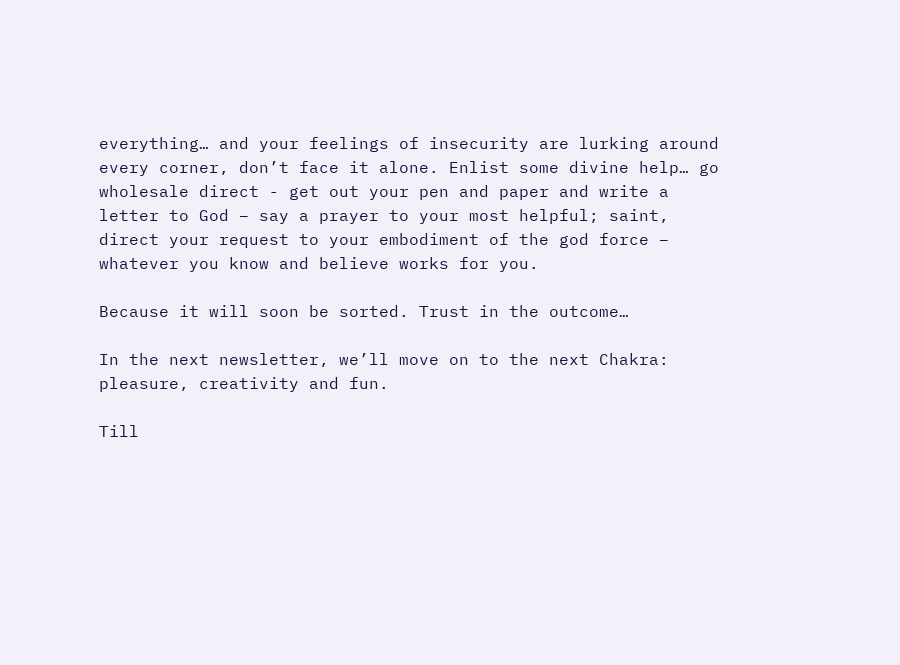everything… and your feelings of insecurity are lurking around every corner, don’t face it alone. Enlist some divine help… go wholesale direct - get out your pen and paper and write a letter to God – say a prayer to your most helpful; saint, direct your request to your embodiment of the god force – whatever you know and believe works for you.

Because it will soon be sorted. Trust in the outcome…

In the next newsletter, we’ll move on to the next Chakra: pleasure, creativity and fun.

Till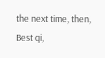the next time, then,
Best qi,